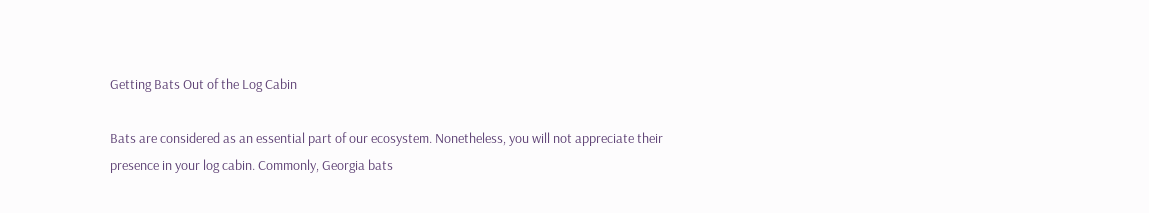Getting Bats Out of the Log Cabin

Bats are considered as an essential part of our ecosystem. Nonetheless, you will not appreciate their presence in your log cabin. Commonly, Georgia bats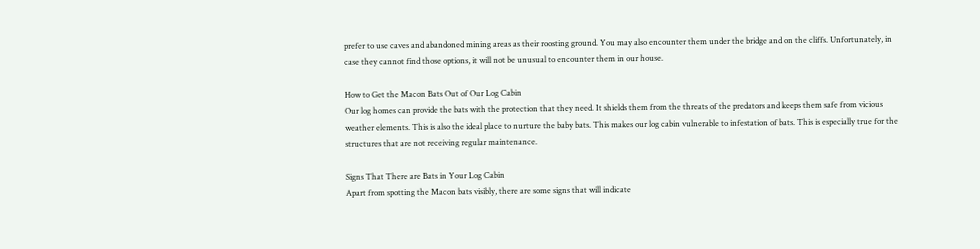prefer to use caves and abandoned mining areas as their roosting ground. You may also encounter them under the bridge and on the cliffs. Unfortunately, in case they cannot find those options, it will not be unusual to encounter them in our house.

How to Get the Macon Bats Out of Our Log Cabin
Our log homes can provide the bats with the protection that they need. It shields them from the threats of the predators and keeps them safe from vicious weather elements. This is also the ideal place to nurture the baby bats. This makes our log cabin vulnerable to infestation of bats. This is especially true for the structures that are not receiving regular maintenance.

Signs That There are Bats in Your Log Cabin
Apart from spotting the Macon bats visibly, there are some signs that will indicate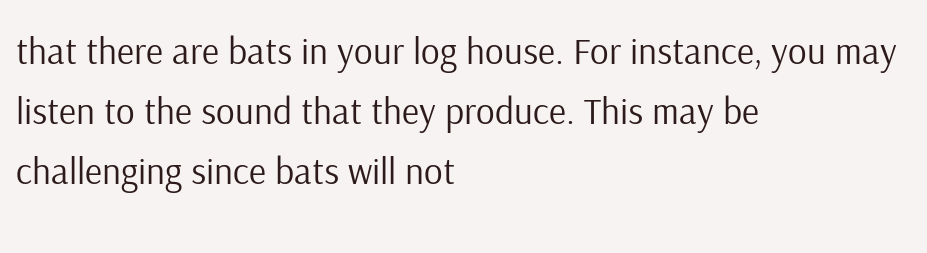that there are bats in your log house. For instance, you may listen to the sound that they produce. This may be challenging since bats will not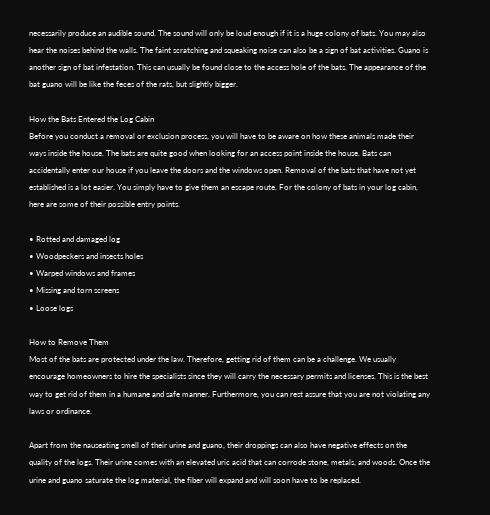necessarily produce an audible sound. The sound will only be loud enough if it is a huge colony of bats. You may also hear the noises behind the walls. The faint scratching and squeaking noise can also be a sign of bat activities. Guano is another sign of bat infestation. This can usually be found close to the access hole of the bats. The appearance of the bat guano will be like the feces of the rats, but slightly bigger.

How the Bats Entered the Log Cabin
Before you conduct a removal or exclusion process, you will have to be aware on how these animals made their ways inside the house. The bats are quite good when looking for an access point inside the house. Bats can accidentally enter our house if you leave the doors and the windows open. Removal of the bats that have not yet established is a lot easier. You simply have to give them an escape route. For the colony of bats in your log cabin, here are some of their possible entry points.

• Rotted and damaged log
• Woodpeckers and insects holes
• Warped windows and frames
• Missing and torn screens
• Loose logs

How to Remove Them
Most of the bats are protected under the law. Therefore, getting rid of them can be a challenge. We usually encourage homeowners to hire the specialists since they will carry the necessary permits and licenses. This is the best way to get rid of them in a humane and safe manner. Furthermore, you can rest assure that you are not violating any laws or ordinance.

Apart from the nauseating smell of their urine and guano, their droppings can also have negative effects on the quality of the logs. Their urine comes with an elevated uric acid that can corrode stone, metals, and woods. Once the urine and guano saturate the log material, the fiber will expand and will soon have to be replaced.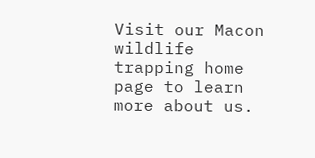Visit our Macon wildlife trapping home page to learn more about us.